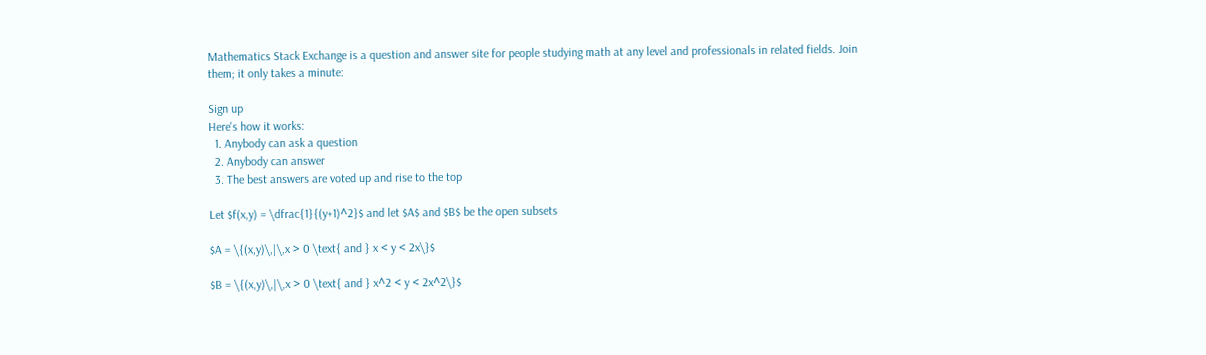Mathematics Stack Exchange is a question and answer site for people studying math at any level and professionals in related fields. Join them; it only takes a minute:

Sign up
Here's how it works:
  1. Anybody can ask a question
  2. Anybody can answer
  3. The best answers are voted up and rise to the top

Let $f(x,y) = \dfrac{1}{(y+1)^2}$ and let $A$ and $B$ be the open subsets

$A = \{(x,y)\,|\,x > 0 \text{ and } x < y < 2x\}$

$B = \{(x,y)\,|\,x > 0 \text{ and } x^2 < y < 2x^2\}$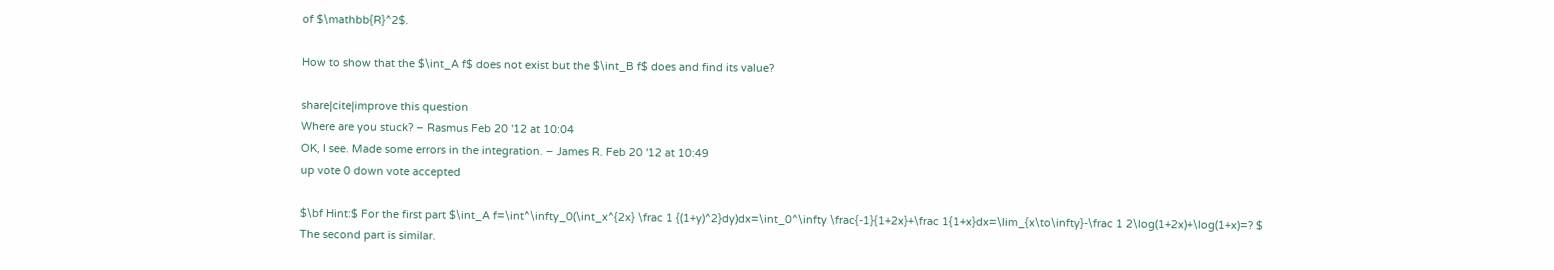of $\mathbb{R}^2$.

How to show that the $\int_A f$ does not exist but the $\int_B f$ does and find its value?

share|cite|improve this question
Where are you stuck? – Rasmus Feb 20 '12 at 10:04
OK, I see. Made some errors in the integration. – James R. Feb 20 '12 at 10:49
up vote 0 down vote accepted

$\bf Hint:$ For the first part $\int_A f=\int^\infty_0(\int_x^{2x} \frac 1 {(1+y)^2}dy)dx=\int_0^\infty \frac{-1}{1+2x}+\frac 1{1+x}dx=\lim_{x\to\infty}-\frac 1 2\log(1+2x)+\log(1+x)=? $
The second part is similar.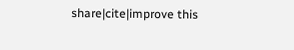share|cite|improve this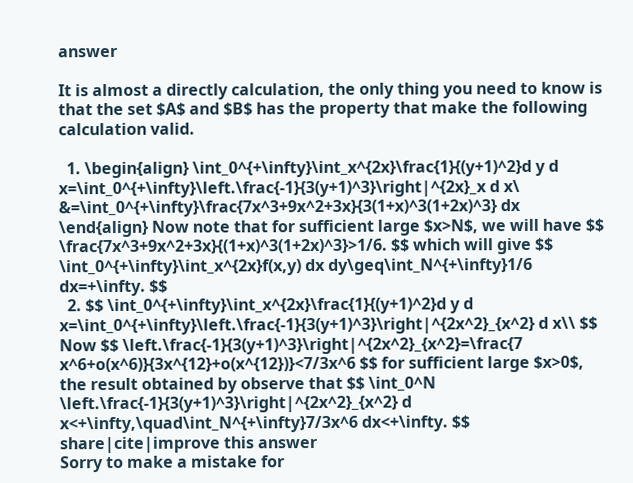answer

It is almost a directly calculation, the only thing you need to know is that the set $A$ and $B$ has the property that make the following calculation valid.

  1. \begin{align} \int_0^{+\infty}\int_x^{2x}\frac{1}{(y+1)^2}d y d x=\int_0^{+\infty}\left.\frac{-1}{3(y+1)^3}\right|^{2x}_x d x\ &=\int_0^{+\infty}\frac{7x^3+9x^2+3x}{3(1+x)^3(1+2x)^3} dx \end{align} Now note that for sufficient large $x>N$, we will have $$ \frac{7x^3+9x^2+3x}{(1+x)^3(1+2x)^3}>1/6. $$ which will give $$ \int_0^{+\infty}\int_x^{2x}f(x,y) dx dy\geq\int_N^{+\infty}1/6 dx=+\infty. $$
  2. $$ \int_0^{+\infty}\int_x^{2x}\frac{1}{(y+1)^2}d y d x=\int_0^{+\infty}\left.\frac{-1}{3(y+1)^3}\right|^{2x^2}_{x^2} d x\\ $$ Now $$ \left.\frac{-1}{3(y+1)^3}\right|^{2x^2}_{x^2}=\frac{7 x^6+o(x^6)}{3x^{12}+o(x^{12})}<7/3x^6 $$ for sufficient large $x>0$, the result obtained by observe that $$ \int_0^N \left.\frac{-1}{3(y+1)^3}\right|^{2x^2}_{x^2} d x<+\infty,\quad\int_N^{+\infty}7/3x^6 dx<+\infty. $$
share|cite|improve this answer
Sorry to make a mistake for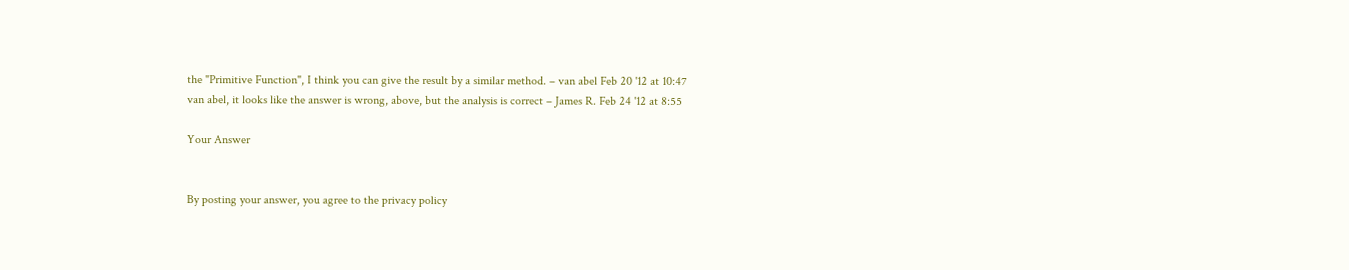the "Primitive Function", I think you can give the result by a similar method. – van abel Feb 20 '12 at 10:47
van abel, it looks like the answer is wrong, above, but the analysis is correct – James R. Feb 24 '12 at 8:55

Your Answer


By posting your answer, you agree to the privacy policy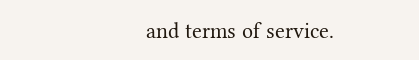and terms of service.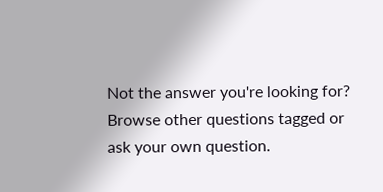Not the answer you're looking for? Browse other questions tagged or ask your own question.